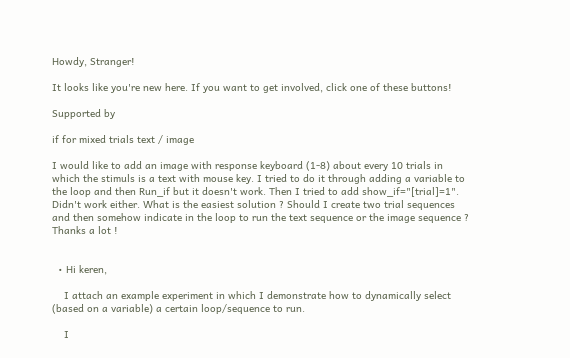Howdy, Stranger!

It looks like you're new here. If you want to get involved, click one of these buttons!

Supported by

if for mixed trials text / image

I would like to add an image with response keyboard (1-8) about every 10 trials in which the stimuls is a text with mouse key. I tried to do it through adding a variable to the loop and then Run_if but it doesn't work. Then I tried to add show_if="[trial]=1". Didn't work either. What is the easiest solution ? Should I create two trial sequences and then somehow indicate in the loop to run the text sequence or the image sequence ?
Thanks a lot !


  • Hi keren,

    I attach an example experiment in which I demonstrate how to dynamically select (based on a variable) a certain loop/sequence to run.

    I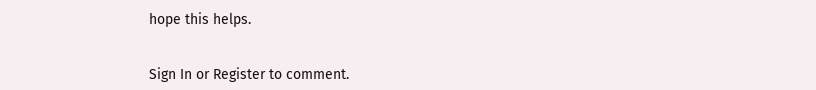hope this helps.


Sign In or Register to comment.